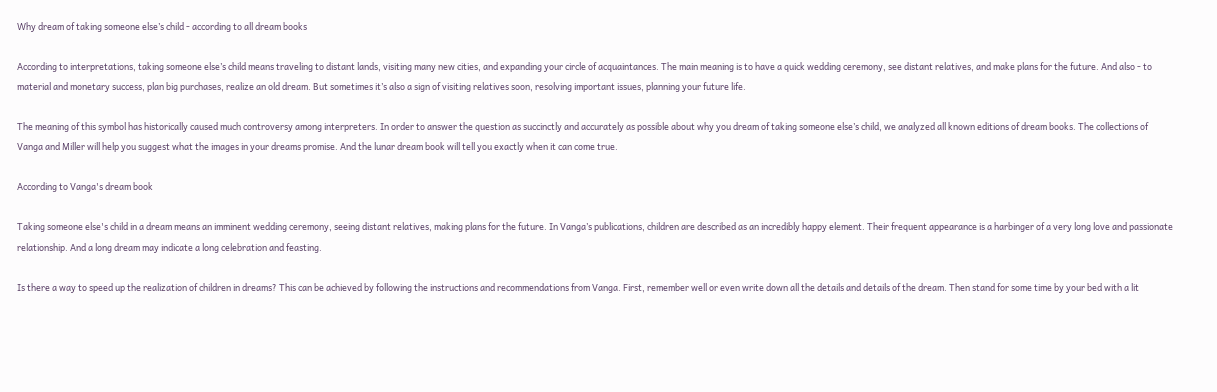Why dream of taking someone else’s child - according to all dream books

According to interpretations, taking someone else’s child means traveling to distant lands, visiting many new cities, and expanding your circle of acquaintances. The main meaning is to have a quick wedding ceremony, see distant relatives, and make plans for the future. And also - to material and monetary success, plan big purchases, realize an old dream. But sometimes it’s also a sign of visiting relatives soon, resolving important issues, planning your future life.

The meaning of this symbol has historically caused much controversy among interpreters. In order to answer the question as succinctly and accurately as possible about why you dream of taking someone else’s child, we analyzed all known editions of dream books. The collections of Vanga and Miller will help you suggest what the images in your dreams promise. And the lunar dream book will tell you exactly when it can come true.

According to Vanga's dream book

Taking someone else's child in a dream means an imminent wedding ceremony, seeing distant relatives, making plans for the future. In Vanga’s publications, children are described as an incredibly happy element. Their frequent appearance is a harbinger of a very long love and passionate relationship. And a long dream may indicate a long celebration and feasting.

Is there a way to speed up the realization of children in dreams? This can be achieved by following the instructions and recommendations from Vanga. First, remember well or even write down all the details and details of the dream. Then stand for some time by your bed with a lit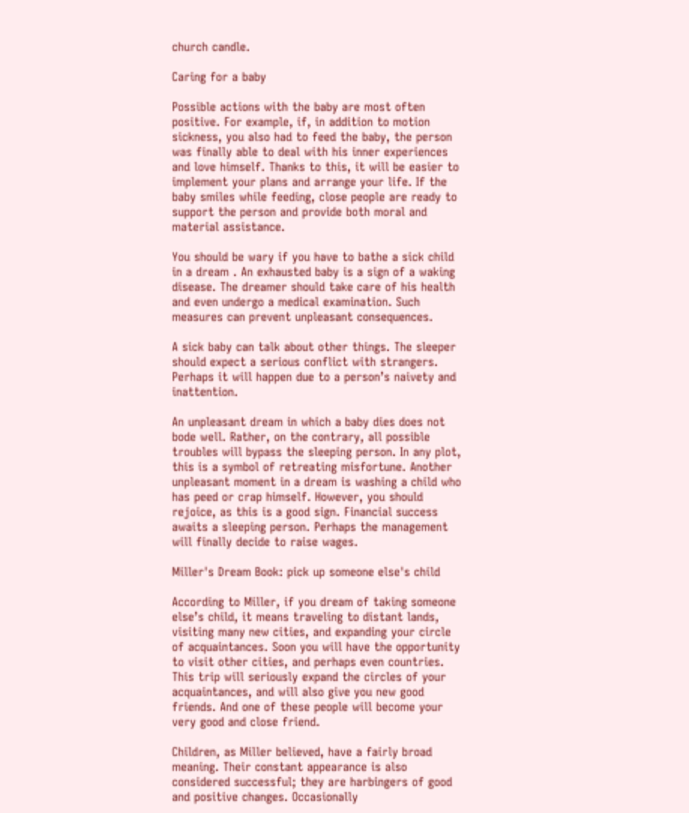church candle.

Caring for a baby

Possible actions with the baby are most often positive. For example, if, in addition to motion sickness, you also had to feed the baby, the person was finally able to deal with his inner experiences and love himself. Thanks to this, it will be easier to implement your plans and arrange your life. If the baby smiles while feeding, close people are ready to support the person and provide both moral and material assistance.

You should be wary if you have to bathe a sick child in a dream . An exhausted baby is a sign of a waking disease. The dreamer should take care of his health and even undergo a medical examination. Such measures can prevent unpleasant consequences.

A sick baby can talk about other things. The sleeper should expect a serious conflict with strangers. Perhaps it will happen due to a person’s naivety and inattention.

An unpleasant dream in which a baby dies does not bode well. Rather, on the contrary, all possible troubles will bypass the sleeping person. In any plot, this is a symbol of retreating misfortune. Another unpleasant moment in a dream is washing a child who has peed or crap himself. However, you should rejoice, as this is a good sign. Financial success awaits a sleeping person. Perhaps the management will finally decide to raise wages.

Miller's Dream Book: pick up someone else's child

According to Miller, if you dream of taking someone else’s child, it means traveling to distant lands, visiting many new cities, and expanding your circle of acquaintances. Soon you will have the opportunity to visit other cities, and perhaps even countries. This trip will seriously expand the circles of your acquaintances, and will also give you new good friends. And one of these people will become your very good and close friend.

Children, as Miller believed, have a fairly broad meaning. Their constant appearance is also considered successful; they are harbingers of good and positive changes. Occasionally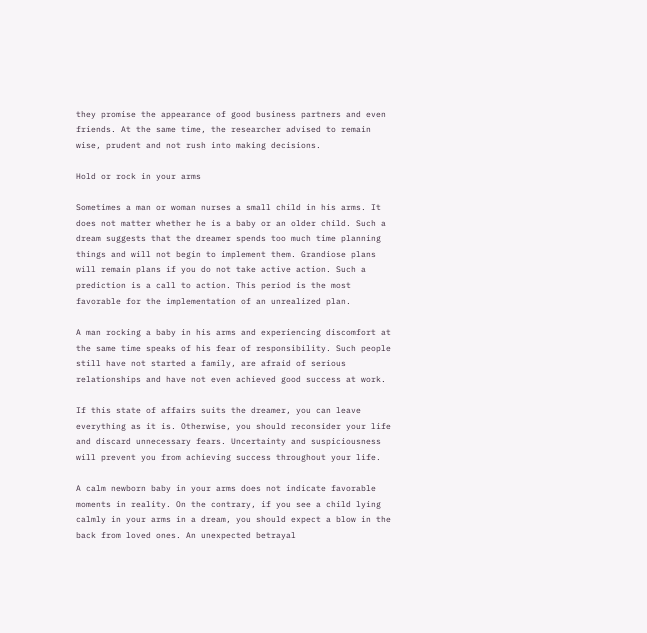they promise the appearance of good business partners and even friends. At the same time, the researcher advised to remain wise, prudent and not rush into making decisions.

Hold or rock in your arms

Sometimes a man or woman nurses a small child in his arms. It does not matter whether he is a baby or an older child. Such a dream suggests that the dreamer spends too much time planning things and will not begin to implement them. Grandiose plans will remain plans if you do not take active action. Such a prediction is a call to action. This period is the most favorable for the implementation of an unrealized plan.

A man rocking a baby in his arms and experiencing discomfort at the same time speaks of his fear of responsibility. Such people still have not started a family, are afraid of serious relationships and have not even achieved good success at work.

If this state of affairs suits the dreamer, you can leave everything as it is. Otherwise, you should reconsider your life and discard unnecessary fears. Uncertainty and suspiciousness will prevent you from achieving success throughout your life.

A calm newborn baby in your arms does not indicate favorable moments in reality. On the contrary, if you see a child lying calmly in your arms in a dream, you should expect a blow in the back from loved ones. An unexpected betrayal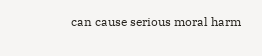can cause serious moral harm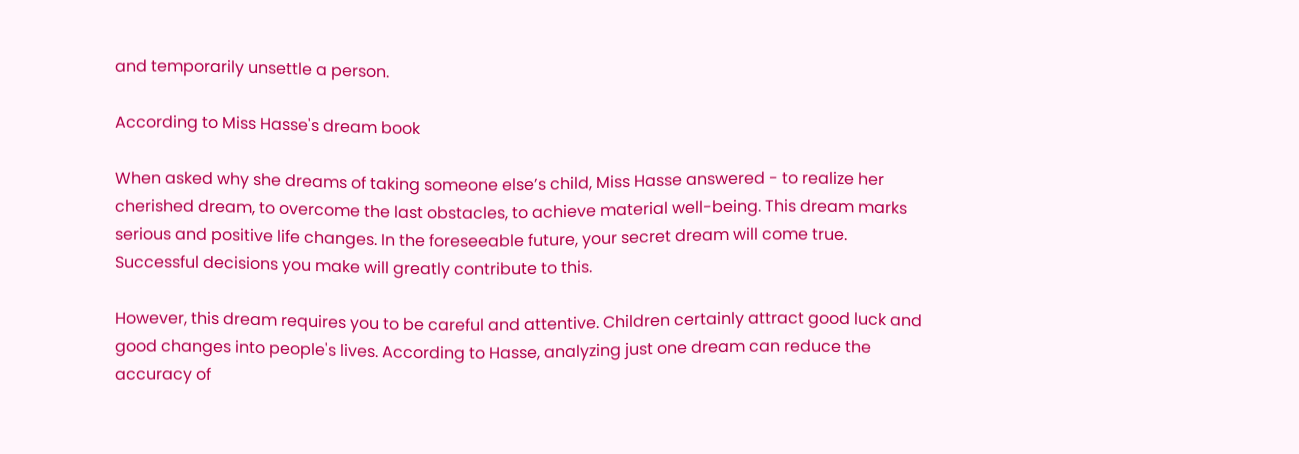and temporarily unsettle a person.

According to Miss Hasse's dream book

When asked why she dreams of taking someone else’s child, Miss Hasse answered - to realize her cherished dream, to overcome the last obstacles, to achieve material well-being. This dream marks serious and positive life changes. In the foreseeable future, your secret dream will come true. Successful decisions you make will greatly contribute to this.

However, this dream requires you to be careful and attentive. Children certainly attract good luck and good changes into people's lives. According to Hasse, analyzing just one dream can reduce the accuracy of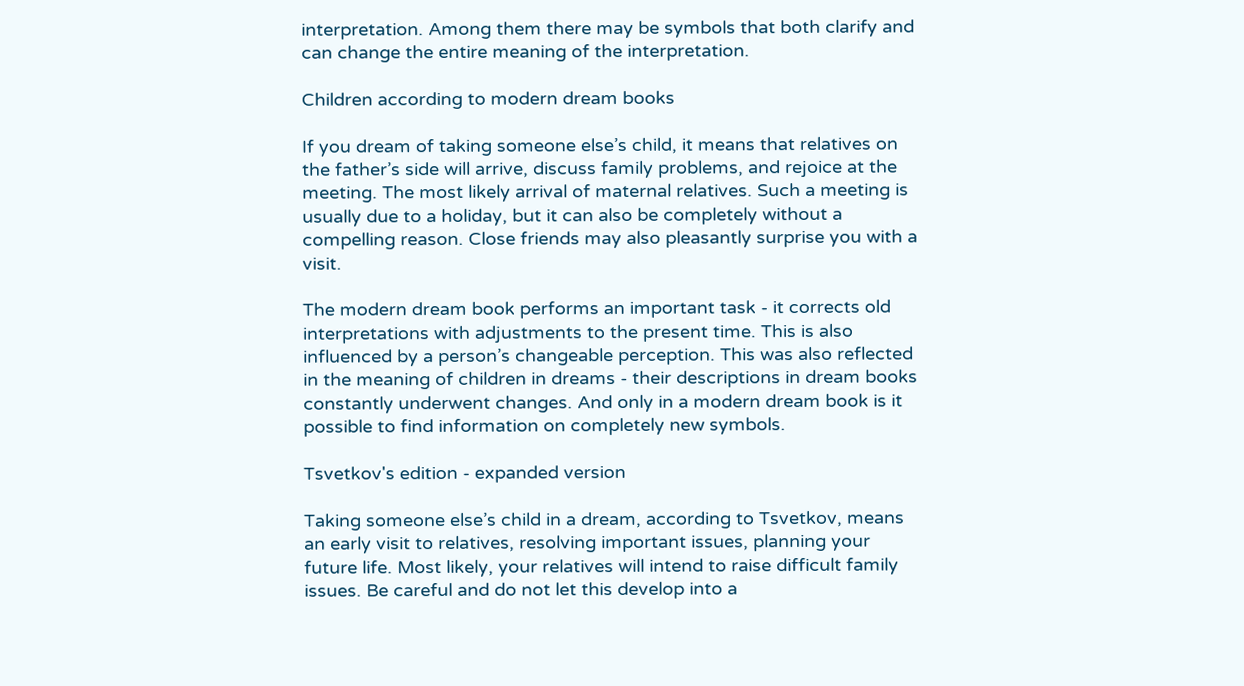interpretation. Among them there may be symbols that both clarify and can change the entire meaning of the interpretation.

Children according to modern dream books

If you dream of taking someone else’s child, it means that relatives on the father’s side will arrive, discuss family problems, and rejoice at the meeting. The most likely arrival of maternal relatives. Such a meeting is usually due to a holiday, but it can also be completely without a compelling reason. Close friends may also pleasantly surprise you with a visit.

The modern dream book performs an important task - it corrects old interpretations with adjustments to the present time. This is also influenced by a person’s changeable perception. This was also reflected in the meaning of children in dreams - their descriptions in dream books constantly underwent changes. And only in a modern dream book is it possible to find information on completely new symbols.

Tsvetkov's edition - expanded version

Taking someone else’s child in a dream, according to Tsvetkov, means an early visit to relatives, resolving important issues, planning your future life. Most likely, your relatives will intend to raise difficult family issues. Be careful and do not let this develop into a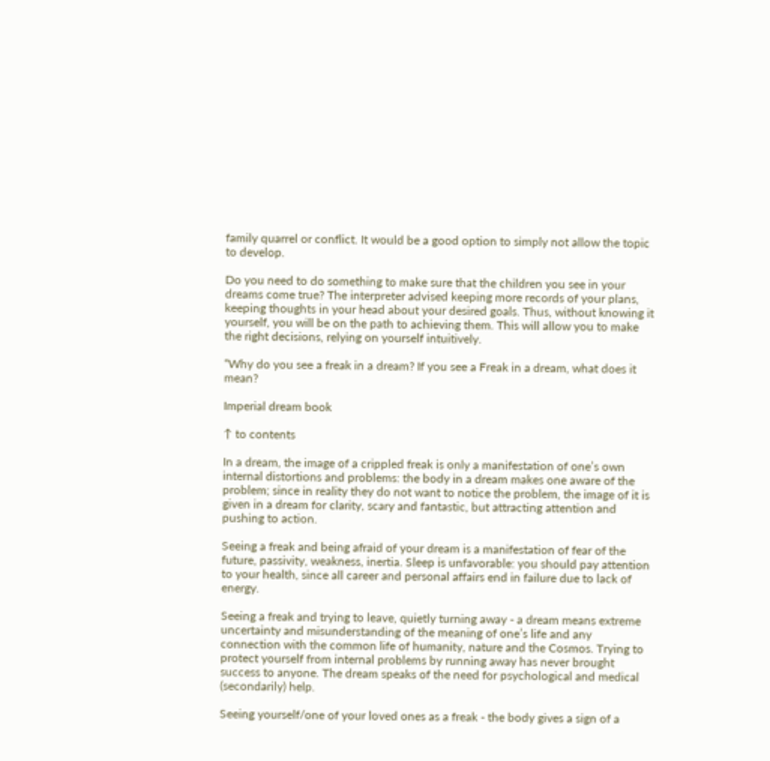family quarrel or conflict. It would be a good option to simply not allow the topic to develop.

Do you need to do something to make sure that the children you see in your dreams come true? The interpreter advised keeping more records of your plans, keeping thoughts in your head about your desired goals. Thus, without knowing it yourself, you will be on the path to achieving them. This will allow you to make the right decisions, relying on yourself intuitively.

“Why do you see a freak in a dream? If you see a Freak in a dream, what does it mean?

Imperial dream book

↑ to contents

In a dream, the image of a crippled freak is only a manifestation of one’s own internal distortions and problems: the body in a dream makes one aware of the problem; since in reality they do not want to notice the problem, the image of it is given in a dream for clarity, scary and fantastic, but attracting attention and pushing to action.

Seeing a freak and being afraid of your dream is a manifestation of fear of the future, passivity, weakness, inertia. Sleep is unfavorable: you should pay attention to your health, since all career and personal affairs end in failure due to lack of energy.

Seeing a freak and trying to leave, quietly turning away - a dream means extreme uncertainty and misunderstanding of the meaning of one’s life and any connection with the common life of humanity, nature and the Cosmos. Trying to protect yourself from internal problems by running away has never brought success to anyone. The dream speaks of the need for psychological and medical (secondarily) help.

Seeing yourself/one of your loved ones as a freak - the body gives a sign of a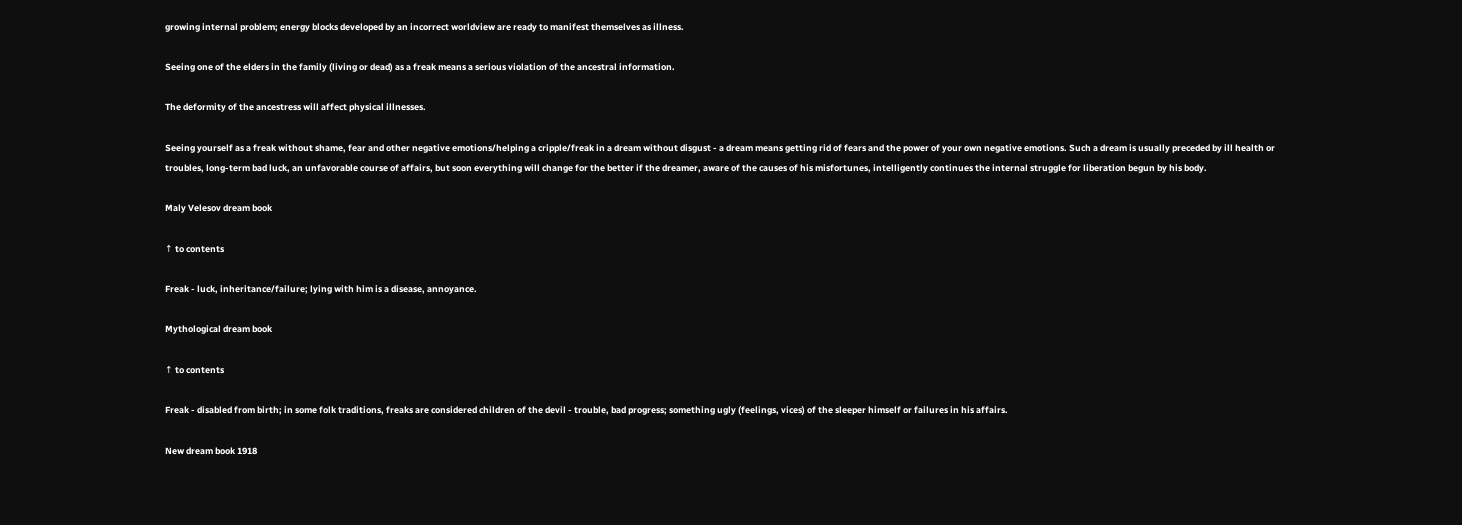growing internal problem; energy blocks developed by an incorrect worldview are ready to manifest themselves as illness.

Seeing one of the elders in the family (living or dead) as a freak means a serious violation of the ancestral information.

The deformity of the ancestress will affect physical illnesses.

Seeing yourself as a freak without shame, fear and other negative emotions/helping a cripple/freak in a dream without disgust - a dream means getting rid of fears and the power of your own negative emotions. Such a dream is usually preceded by ill health or troubles, long-term bad luck, an unfavorable course of affairs, but soon everything will change for the better if the dreamer, aware of the causes of his misfortunes, intelligently continues the internal struggle for liberation begun by his body.

Maly Velesov dream book

↑ to contents

Freak - luck, inheritance/failure; lying with him is a disease, annoyance.

Mythological dream book

↑ to contents

Freak - disabled from birth; in some folk traditions, freaks are considered children of the devil - trouble, bad progress; something ugly (feelings, vices) of the sleeper himself or failures in his affairs.

New dream book 1918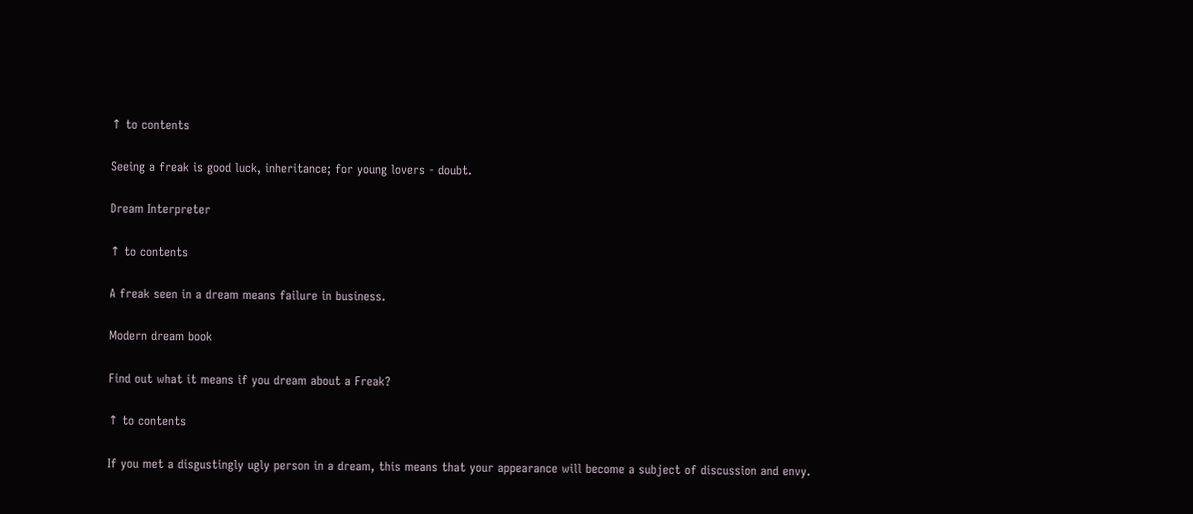↑ to contents

Seeing a freak is good luck, inheritance; for young lovers - doubt.

Dream Interpreter

↑ to contents

A freak seen in a dream means failure in business.

Modern dream book

Find out what it means if you dream about a Freak?

↑ to contents

If you met a disgustingly ugly person in a dream, this means that your appearance will become a subject of discussion and envy.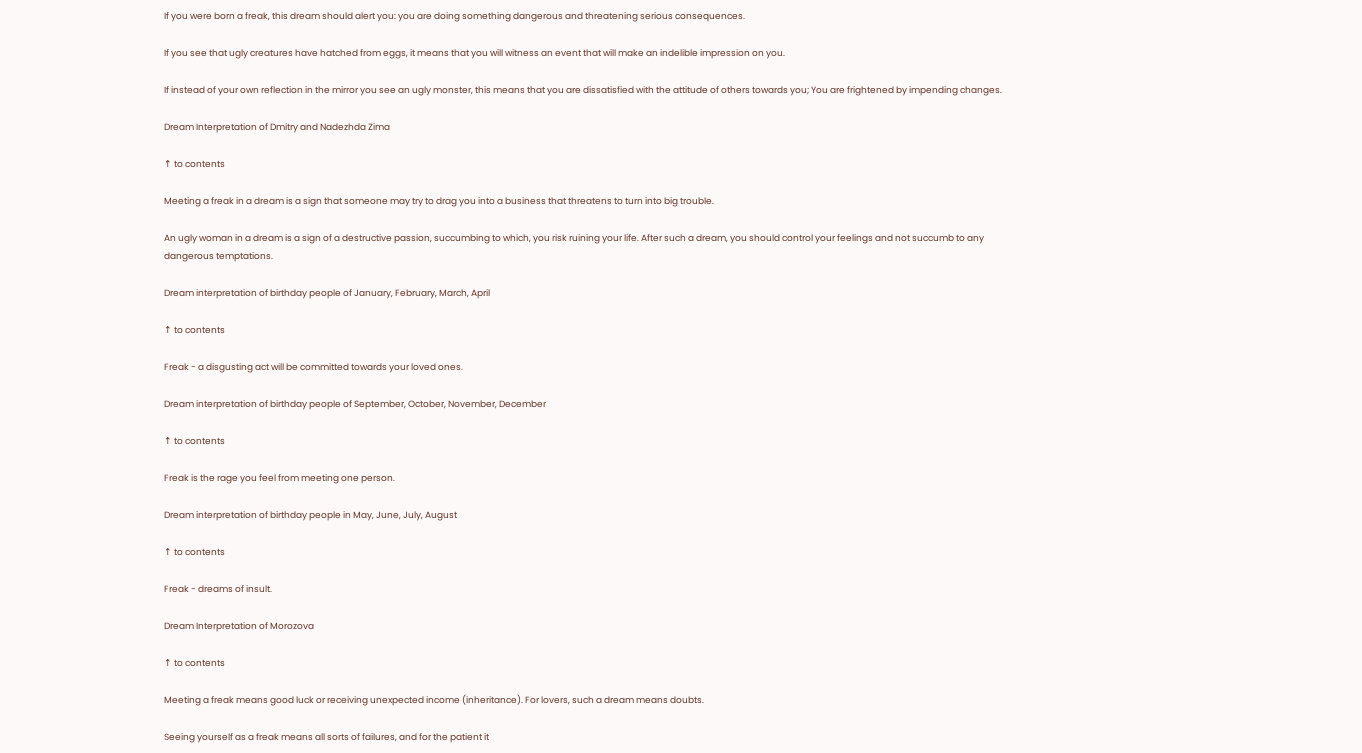If you were born a freak, this dream should alert you: you are doing something dangerous and threatening serious consequences.

If you see that ugly creatures have hatched from eggs, it means that you will witness an event that will make an indelible impression on you.

If instead of your own reflection in the mirror you see an ugly monster, this means that you are dissatisfied with the attitude of others towards you; You are frightened by impending changes.

Dream Interpretation of Dmitry and Nadezhda Zima

↑ to contents

Meeting a freak in a dream is a sign that someone may try to drag you into a business that threatens to turn into big trouble.

An ugly woman in a dream is a sign of a destructive passion, succumbing to which, you risk ruining your life. After such a dream, you should control your feelings and not succumb to any dangerous temptations.

Dream interpretation of birthday people of January, February, March, April

↑ to contents

Freak - a disgusting act will be committed towards your loved ones.

Dream interpretation of birthday people of September, October, November, December

↑ to contents

Freak is the rage you feel from meeting one person.

Dream interpretation of birthday people in May, June, July, August

↑ to contents

Freak - dreams of insult.

Dream Interpretation of Morozova

↑ to contents

Meeting a freak means good luck or receiving unexpected income (inheritance). For lovers, such a dream means doubts.

Seeing yourself as a freak means all sorts of failures, and for the patient it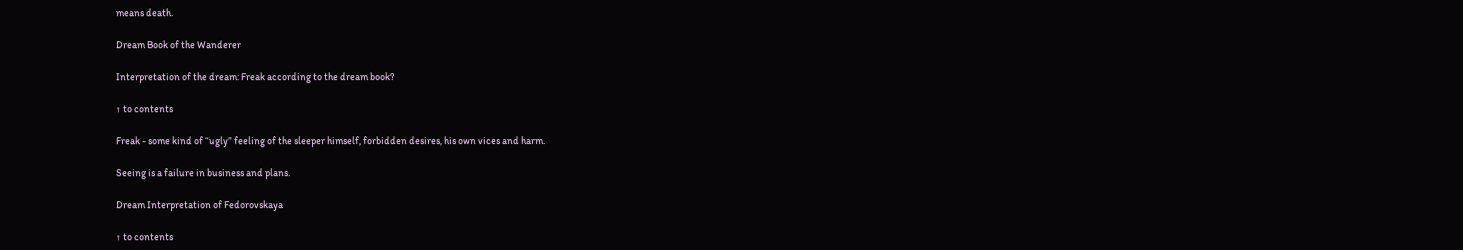means death.

Dream Book of the Wanderer

Interpretation of the dream: Freak according to the dream book?

↑ to contents

Freak - some kind of “ugly” feeling of the sleeper himself, forbidden desires, his own vices and harm.

Seeing is a failure in business and plans.

Dream Interpretation of Fedorovskaya

↑ to contents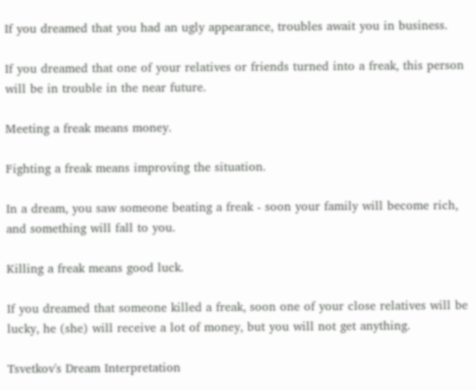If you dreamed that you had an ugly appearance, troubles await you in business.

If you dreamed that one of your relatives or friends turned into a freak, this person will be in trouble in the near future.

Meeting a freak means money.

Fighting a freak means improving the situation.

In a dream, you saw someone beating a freak - soon your family will become rich, and something will fall to you.

Killing a freak means good luck.

If you dreamed that someone killed a freak, soon one of your close relatives will be lucky, he (she) will receive a lot of money, but you will not get anything.

Tsvetkov's Dream Interpretation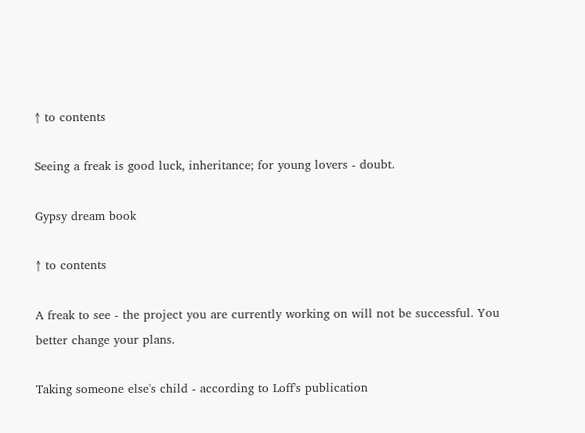↑ to contents

Seeing a freak is good luck, inheritance; for young lovers - doubt.

Gypsy dream book

↑ to contents

A freak to see - the project you are currently working on will not be successful. You better change your plans.

Taking someone else's child - according to Loff's publication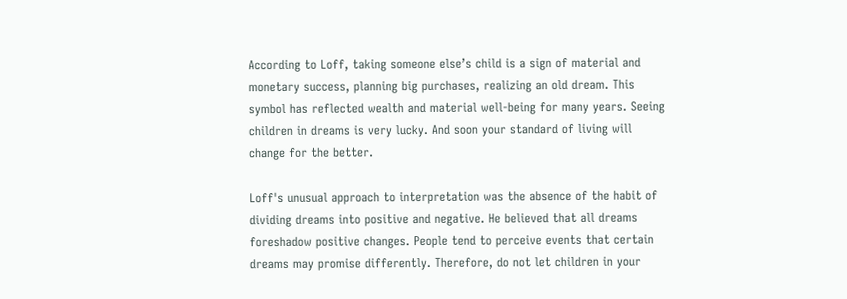According to Loff, taking someone else’s child is a sign of material and monetary success, planning big purchases, realizing an old dream. This symbol has reflected wealth and material well-being for many years. Seeing children in dreams is very lucky. And soon your standard of living will change for the better.

Loff's unusual approach to interpretation was the absence of the habit of dividing dreams into positive and negative. He believed that all dreams foreshadow positive changes. People tend to perceive events that certain dreams may promise differently. Therefore, do not let children in your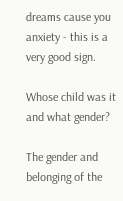dreams cause you anxiety - this is a very good sign.

Whose child was it and what gender?

The gender and belonging of the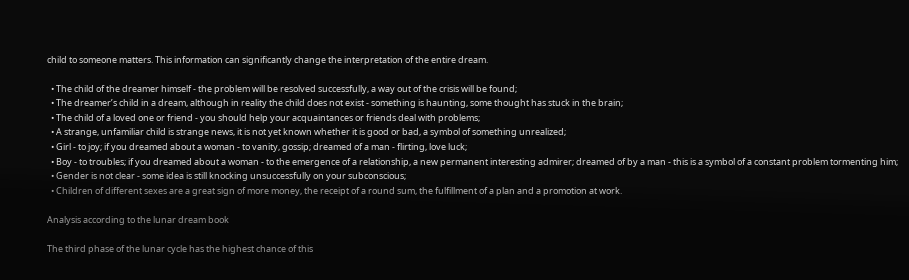child to someone matters. This information can significantly change the interpretation of the entire dream.

  • The child of the dreamer himself - the problem will be resolved successfully, a way out of the crisis will be found;
  • The dreamer’s child in a dream, although in reality the child does not exist - something is haunting, some thought has stuck in the brain;
  • The child of a loved one or friend - you should help your acquaintances or friends deal with problems;
  • A strange, unfamiliar child is strange news, it is not yet known whether it is good or bad, a symbol of something unrealized;
  • Girl - to joy; if you dreamed about a woman - to vanity, gossip; dreamed of a man - flirting, love luck;
  • Boy - to troubles; if you dreamed about a woman - to the emergence of a relationship, a new permanent interesting admirer; dreamed of by a man - this is a symbol of a constant problem tormenting him;
  • Gender is not clear - some idea is still knocking unsuccessfully on your subconscious;
  • Children of different sexes are a great sign of more money, the receipt of a round sum, the fulfillment of a plan and a promotion at work.

Analysis according to the lunar dream book

The third phase of the lunar cycle has the highest chance of this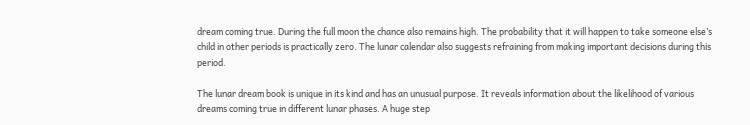dream coming true. During the full moon the chance also remains high. The probability that it will happen to take someone else’s child in other periods is practically zero. The lunar calendar also suggests refraining from making important decisions during this period.

The lunar dream book is unique in its kind and has an unusual purpose. It reveals information about the likelihood of various dreams coming true in different lunar phases. A huge step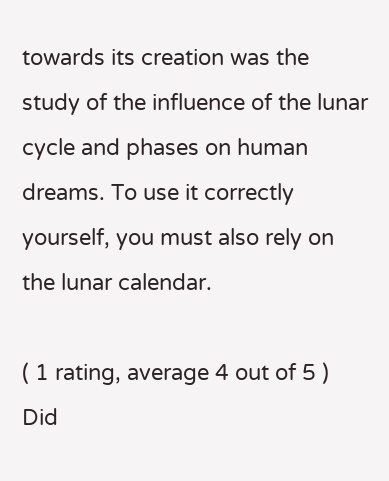towards its creation was the study of the influence of the lunar cycle and phases on human dreams. To use it correctly yourself, you must also rely on the lunar calendar.

( 1 rating, average 4 out of 5 )
Did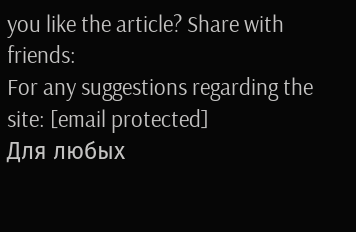you like the article? Share with friends:
For any suggestions regarding the site: [email protected]
Для любых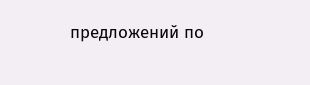предложений по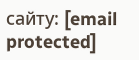сайту: [email protected]